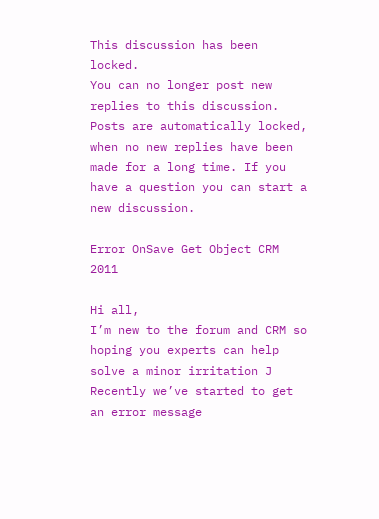This discussion has been locked.
You can no longer post new replies to this discussion. Posts are automatically locked, when no new replies have been made for a long time. If you have a question you can start a new discussion.

Error OnSave Get Object CRM 2011

Hi all,
I’m new to the forum and CRM so hoping you experts can help solve a minor irritation J
Recently we’ve started to get an error message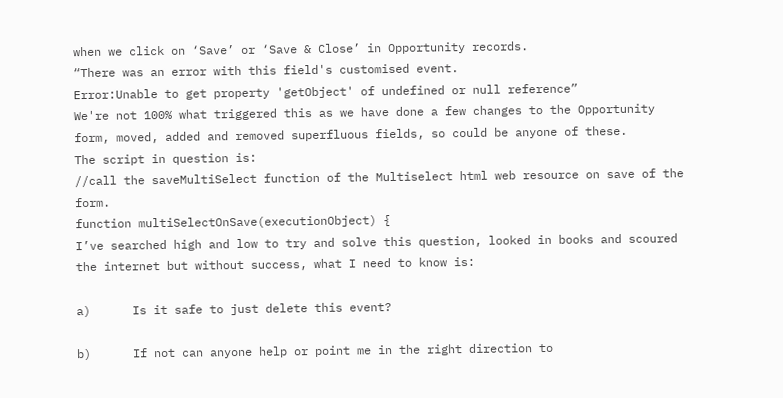when we click on ‘Save’ or ‘Save & Close’ in Opportunity records.
“There was an error with this field's customised event.
Error:Unable to get property 'getObject' of undefined or null reference”
We're not 100% what triggered this as we have done a few changes to the Opportunity form, moved, added and removed superfluous fields, so could be anyone of these.
The script in question is:
//call the saveMultiSelect function of the Multiselect html web resource on save of the form.
function multiSelectOnSave(executionObject) {
I’ve searched high and low to try and solve this question, looked in books and scoured the internet but without success, what I need to know is:

a)      Is it safe to just delete this event?

b)      If not can anyone help or point me in the right direction to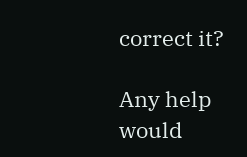correct it?

Any help would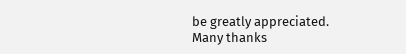be greatly appreciated.
Many thanks